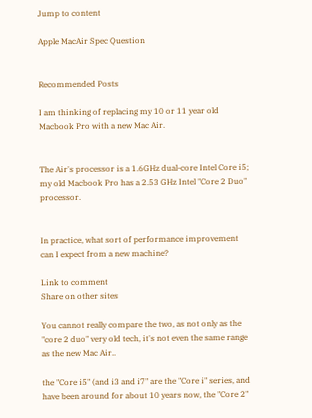Jump to content

Apple MacAir Spec Question


Recommended Posts

I am thinking of replacing my 10 or 11 year old Macbook Pro with a new Mac Air.


The Air's processor is a 1.6GHz dual-core Intel Core i5; my old Macbook Pro has a 2.53 GHz Intel "Core 2 Duo" processor.


In practice, what sort of performance improvement can I expect from a new machine?

Link to comment
Share on other sites

You cannot really compare the two, as not only as the "core 2 duo" very old tech, it's not even the same range as the new Mac Air..

the "Core i5" (and i3 and i7" are the "Core i" series, and have been around for about 10 years now, the "Core 2"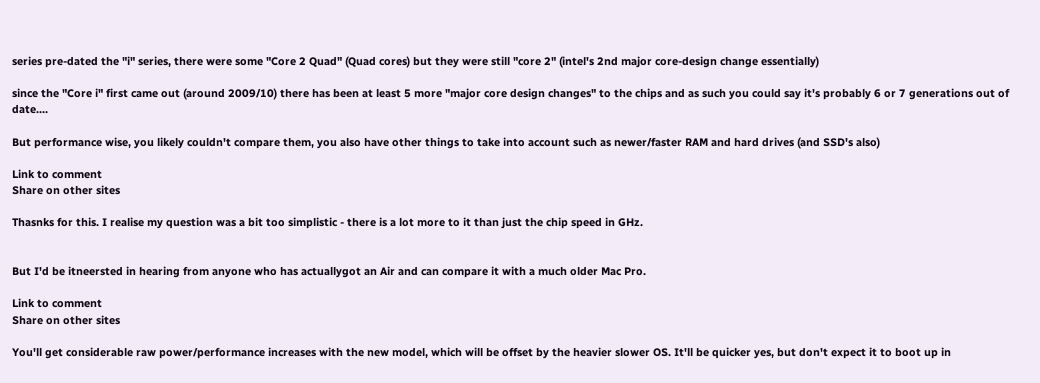series pre-dated the "i" series, there were some "Core 2 Quad" (Quad cores) but they were still "core 2" (intel's 2nd major core-design change essentially)

since the "Core i" first came out (around 2009/10) there has been at least 5 more "major core design changes" to the chips and as such you could say it's probably 6 or 7 generations out of date....

But performance wise, you likely couldn't compare them, you also have other things to take into account such as newer/faster RAM and hard drives (and SSD's also)

Link to comment
Share on other sites

Thasnks for this. I realise my question was a bit too simplistic - there is a lot more to it than just the chip speed in GHz.


But I'd be itneersted in hearing from anyone who has actuallygot an Air and can compare it with a much older Mac Pro.

Link to comment
Share on other sites

You'll get considerable raw power/performance increases with the new model, which will be offset by the heavier slower OS. It'll be quicker yes, but don't expect it to boot up in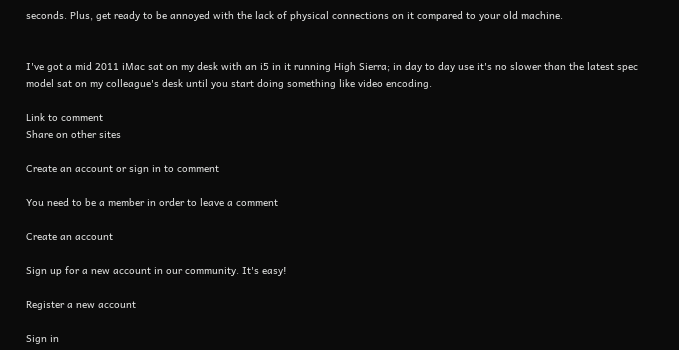seconds. Plus, get ready to be annoyed with the lack of physical connections on it compared to your old machine.


I've got a mid 2011 iMac sat on my desk with an i5 in it running High Sierra; in day to day use it's no slower than the latest spec model sat on my colleague's desk until you start doing something like video encoding.

Link to comment
Share on other sites

Create an account or sign in to comment

You need to be a member in order to leave a comment

Create an account

Sign up for a new account in our community. It's easy!

Register a new account

Sign in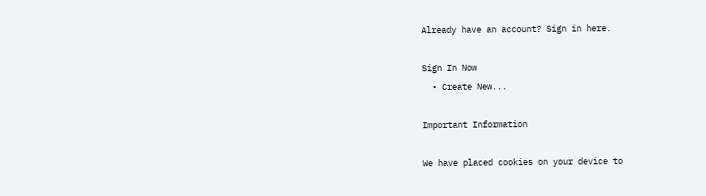Already have an account? Sign in here.

Sign In Now
  • Create New...

Important Information

We have placed cookies on your device to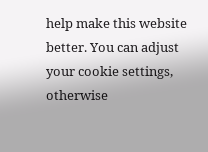help make this website better. You can adjust your cookie settings, otherwise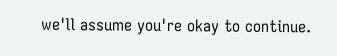we'll assume you're okay to continue.